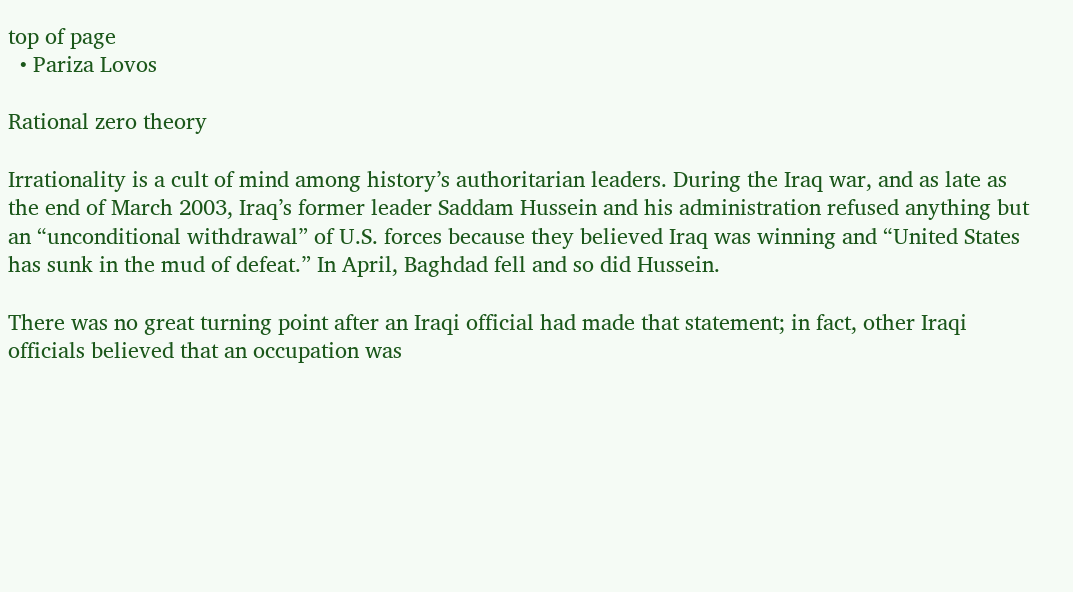top of page
  • Pariza Lovos

Rational zero theory

Irrationality is a cult of mind among history’s authoritarian leaders. During the Iraq war, and as late as the end of March 2003, Iraq’s former leader Saddam Hussein and his administration refused anything but an “unconditional withdrawal” of U.S. forces because they believed Iraq was winning and “United States has sunk in the mud of defeat.” In April, Baghdad fell and so did Hussein.

There was no great turning point after an Iraqi official had made that statement; in fact, other Iraqi officials believed that an occupation was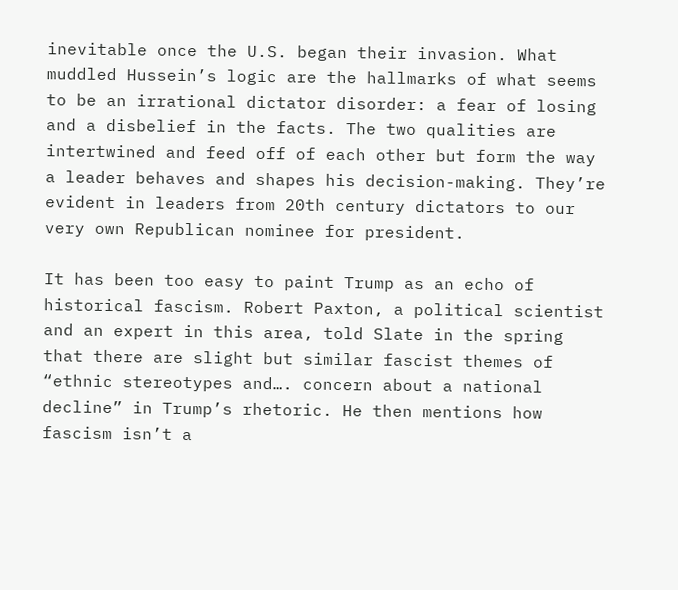inevitable once the U.S. began their invasion. What muddled Hussein’s logic are the hallmarks of what seems to be an irrational dictator disorder: a fear of losing and a disbelief in the facts. The two qualities are intertwined and feed off of each other but form the way a leader behaves and shapes his decision-making. They’re evident in leaders from 20th century dictators to our very own Republican nominee for president.

It has been too easy to paint Trump as an echo of historical fascism. Robert Paxton, a political scientist and an expert in this area, told Slate in the spring that there are slight but similar fascist themes of “ethnic stereotypes and…. concern about a national decline” in Trump’s rhetoric. He then mentions how fascism isn’t a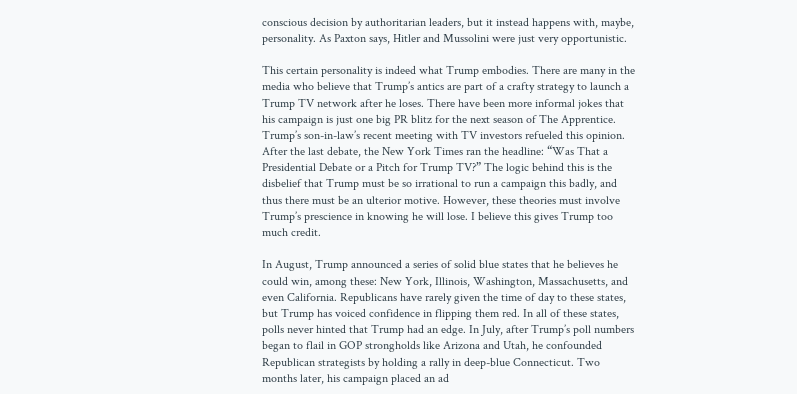conscious decision by authoritarian leaders, but it instead happens with, maybe, personality. As Paxton says, Hitler and Mussolini were just very opportunistic.

This certain personality is indeed what Trump embodies. There are many in the media who believe that Trump’s antics are part of a crafty strategy to launch a Trump TV network after he loses. There have been more informal jokes that his campaign is just one big PR blitz for the next season of The Apprentice. Trump’s son-in-law’s recent meeting with TV investors refueled this opinion. After the last debate, the New York Times ran the headline: “Was That a Presidential Debate or a Pitch for Trump TV?” The logic behind this is the disbelief that Trump must be so irrational to run a campaign this badly, and thus there must be an ulterior motive. However, these theories must involve Trump’s prescience in knowing he will lose. I believe this gives Trump too much credit.

In August, Trump announced a series of solid blue states that he believes he could win, among these: New York, Illinois, Washington, Massachusetts, and even California. Republicans have rarely given the time of day to these states, but Trump has voiced confidence in flipping them red. In all of these states, polls never hinted that Trump had an edge. In July, after Trump’s poll numbers began to flail in GOP strongholds like Arizona and Utah, he confounded Republican strategists by holding a rally in deep-blue Connecticut. Two months later, his campaign placed an ad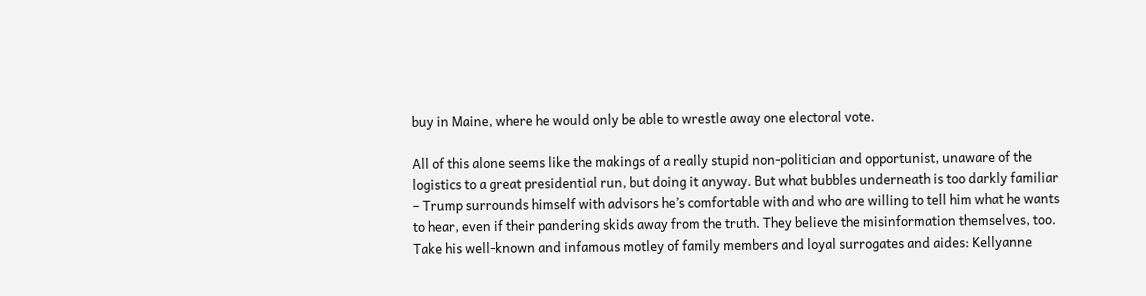buy in Maine, where he would only be able to wrestle away one electoral vote.

All of this alone seems like the makings of a really stupid non-politician and opportunist, unaware of the logistics to a great presidential run, but doing it anyway. But what bubbles underneath is too darkly familiar – Trump surrounds himself with advisors he’s comfortable with and who are willing to tell him what he wants to hear, even if their pandering skids away from the truth. They believe the misinformation themselves, too. Take his well-known and infamous motley of family members and loyal surrogates and aides: Kellyanne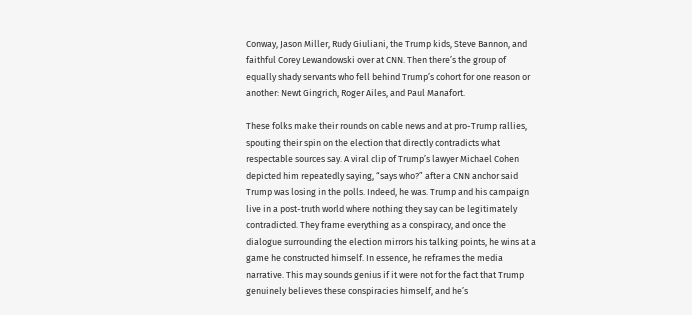Conway, Jason Miller, Rudy Giuliani, the Trump kids, Steve Bannon, and faithful Corey Lewandowski over at CNN. Then there’s the group of equally shady servants who fell behind Trump’s cohort for one reason or another: Newt Gingrich, Roger Ailes, and Paul Manafort.

These folks make their rounds on cable news and at pro-Trump rallies, spouting their spin on the election that directly contradicts what respectable sources say. A viral clip of Trump’s lawyer Michael Cohen depicted him repeatedly saying, “says who?” after a CNN anchor said Trump was losing in the polls. Indeed, he was. Trump and his campaign live in a post-truth world where nothing they say can be legitimately contradicted. They frame everything as a conspiracy, and once the dialogue surrounding the election mirrors his talking points, he wins at a game he constructed himself. In essence, he reframes the media narrative. This may sounds genius if it were not for the fact that Trump genuinely believes these conspiracies himself, and he’s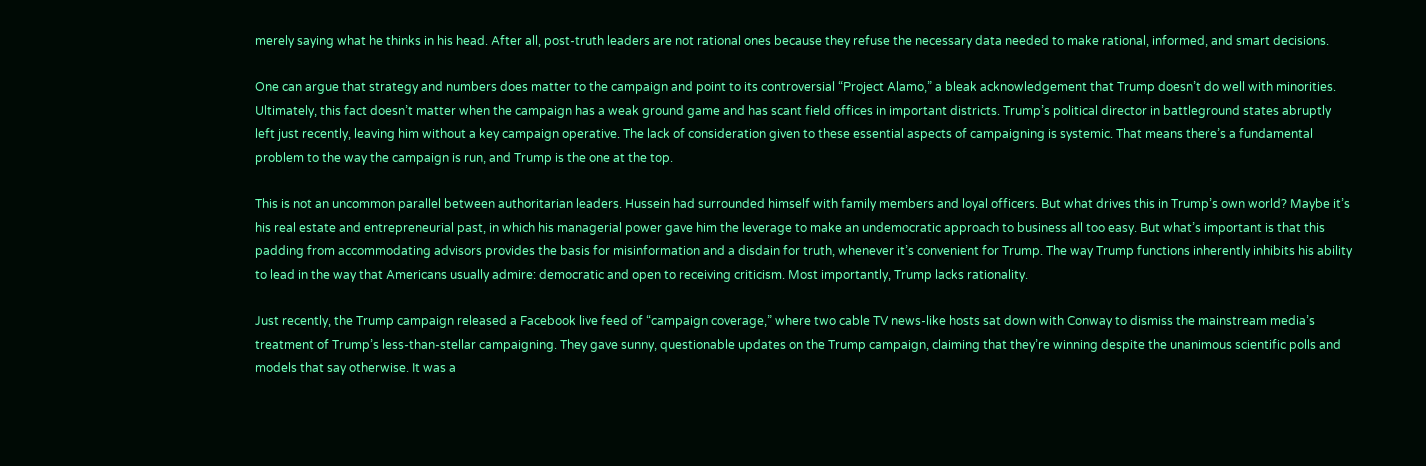merely saying what he thinks in his head. After all, post-truth leaders are not rational ones because they refuse the necessary data needed to make rational, informed, and smart decisions.

One can argue that strategy and numbers does matter to the campaign and point to its controversial “Project Alamo,” a bleak acknowledgement that Trump doesn’t do well with minorities. Ultimately, this fact doesn’t matter when the campaign has a weak ground game and has scant field offices in important districts. Trump’s political director in battleground states abruptly left just recently, leaving him without a key campaign operative. The lack of consideration given to these essential aspects of campaigning is systemic. That means there’s a fundamental problem to the way the campaign is run, and Trump is the one at the top.

This is not an uncommon parallel between authoritarian leaders. Hussein had surrounded himself with family members and loyal officers. But what drives this in Trump’s own world? Maybe it’s his real estate and entrepreneurial past, in which his managerial power gave him the leverage to make an undemocratic approach to business all too easy. But what’s important is that this padding from accommodating advisors provides the basis for misinformation and a disdain for truth, whenever it’s convenient for Trump. The way Trump functions inherently inhibits his ability to lead in the way that Americans usually admire: democratic and open to receiving criticism. Most importantly, Trump lacks rationality.

Just recently, the Trump campaign released a Facebook live feed of “campaign coverage,” where two cable TV news-like hosts sat down with Conway to dismiss the mainstream media’s treatment of Trump’s less-than-stellar campaigning. They gave sunny, questionable updates on the Trump campaign, claiming that they’re winning despite the unanimous scientific polls and models that say otherwise. It was a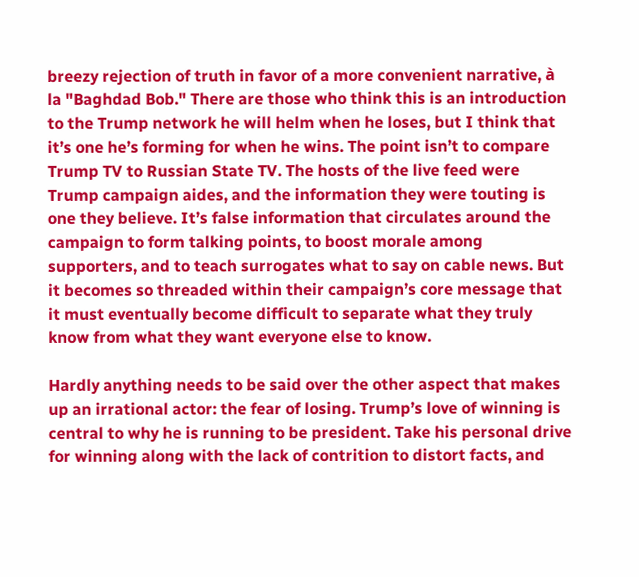breezy rejection of truth in favor of a more convenient narrative, à la "Baghdad Bob." There are those who think this is an introduction to the Trump network he will helm when he loses, but I think that it’s one he’s forming for when he wins. The point isn’t to compare Trump TV to Russian State TV. The hosts of the live feed were Trump campaign aides, and the information they were touting is one they believe. It’s false information that circulates around the campaign to form talking points, to boost morale among supporters, and to teach surrogates what to say on cable news. But it becomes so threaded within their campaign’s core message that it must eventually become difficult to separate what they truly know from what they want everyone else to know.

Hardly anything needs to be said over the other aspect that makes up an irrational actor: the fear of losing. Trump’s love of winning is central to why he is running to be president. Take his personal drive for winning along with the lack of contrition to distort facts, and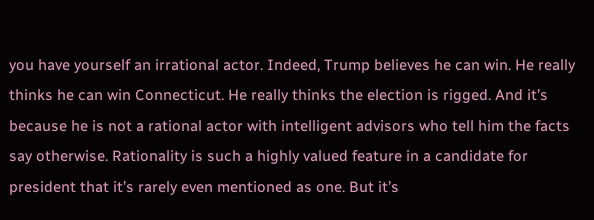you have yourself an irrational actor. Indeed, Trump believes he can win. He really thinks he can win Connecticut. He really thinks the election is rigged. And it’s because he is not a rational actor with intelligent advisors who tell him the facts say otherwise. Rationality is such a highly valued feature in a candidate for president that it’s rarely even mentioned as one. But it’s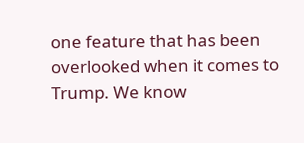one feature that has been overlooked when it comes to Trump. We know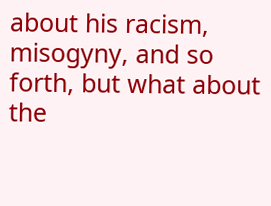about his racism, misogyny, and so forth, but what about the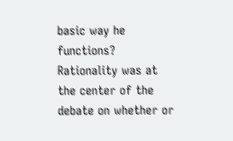basic way he functions? Rationality was at the center of the debate on whether or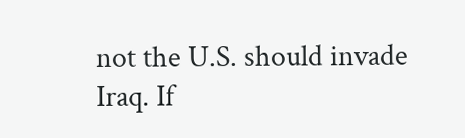not the U.S. should invade Iraq. If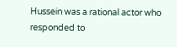Hussein was a rational actor who responded to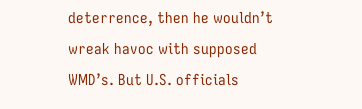deterrence, then he wouldn’t wreak havoc with supposed WMD’s. But U.S. officials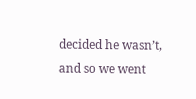decided he wasn’t, and so we went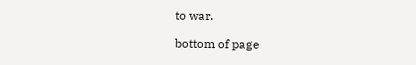to war.

bottom of page